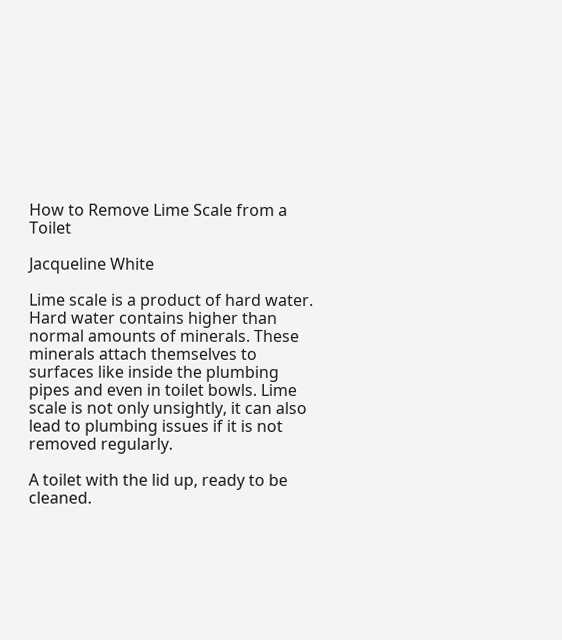How to Remove Lime Scale from a Toilet

Jacqueline White

Lime scale is a product of hard water. Hard water contains higher than normal amounts of minerals. These minerals attach themselves to surfaces like inside the plumbing pipes and even in toilet bowls. Lime scale is not only unsightly, it can also lead to plumbing issues if it is not removed regularly.

A toilet with the lid up, ready to be cleaned.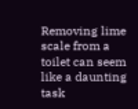Removing lime scale from a toilet can seem like a daunting task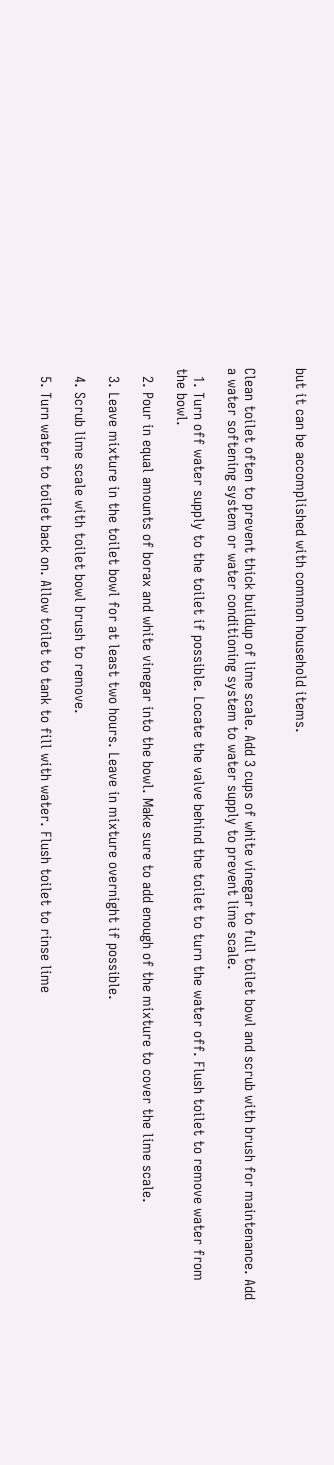but it can be accomplished with common household items.


Clean toilet often to prevent thick buildup of lime scale. Add 3 cups of white vinegar to full toilet bowl and scrub with brush for maintenance. Add a water softening system or water conditioning system to water supply to prevent lime scale.

  1. Turn off water supply to the toilet if possible. Locate the valve behind the toilet to turn the water off. Flush toilet to remove water from the bowl.

  2. Pour in equal amounts of borax and white vinegar into the bowl. Make sure to add enough of the mixture to cover the lime scale.

  3. Leave mixture in the toilet bowl for at least two hours. Leave in mixture overnight if possible.

  4. Scrub lime scale with toilet bowl brush to remove.

  5. Turn water to toilet back on. Allow toilet to tank to fill with water. Flush toilet to rinse lime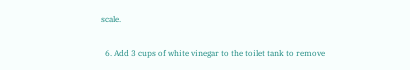scale.

  6. Add 3 cups of white vinegar to the toilet tank to remove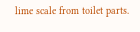lime scale from toilet parts.